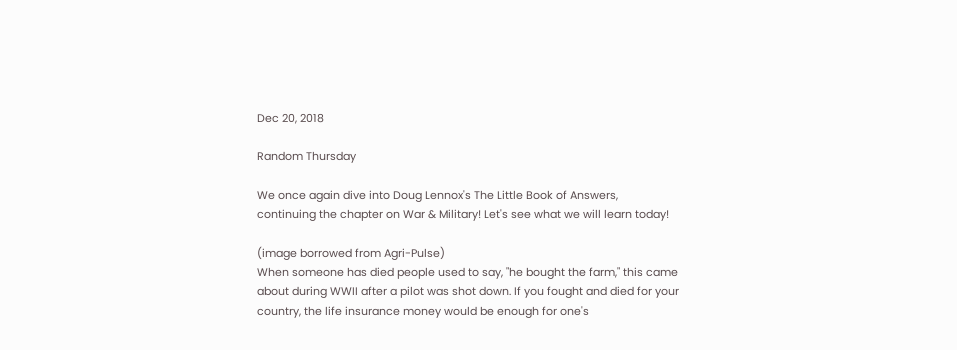Dec 20, 2018

Random Thursday

We once again dive into Doug Lennox's The Little Book of Answers, continuing the chapter on War & Military! Let's see what we will learn today!

(image borrowed from Agri-Pulse)
When someone has died people used to say, "he bought the farm," this came about during WWII after a pilot was shot down. If you fought and died for your country, the life insurance money would be enough for one's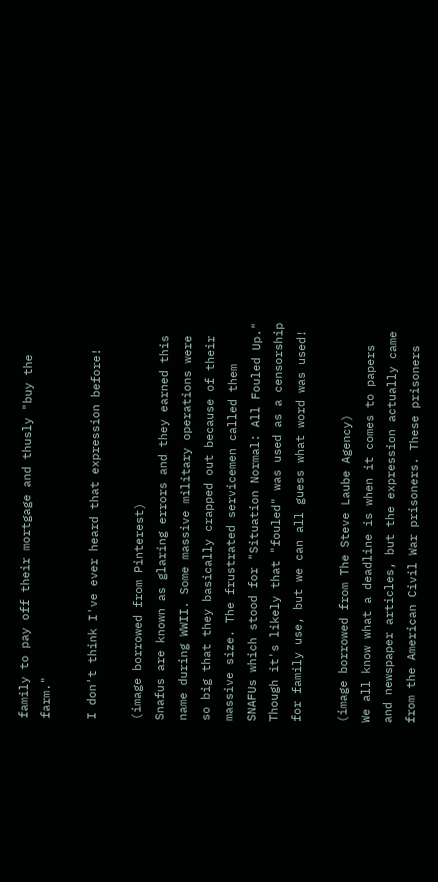family to pay off their mortgage and thusly "buy the farm."

I don't think I've ever heard that expression before!

(image borrowed from Pinterest)
Snafus are known as glaring errors and they earned this name during WWII. Some massive military operations were so big that they basically crapped out because of their massive size. The frustrated servicemen called them SNAFUs which stood for "Situation Normal: All Fouled Up." Though it's likely that "fouled" was used as a censorship for family use, but we can all guess what word was used!

(image borrowed from The Steve Laube Agency)
We all know what a deadline is when it comes to papers and newspaper articles, but the expression actually came from the American Civil War prisoners. These prisoners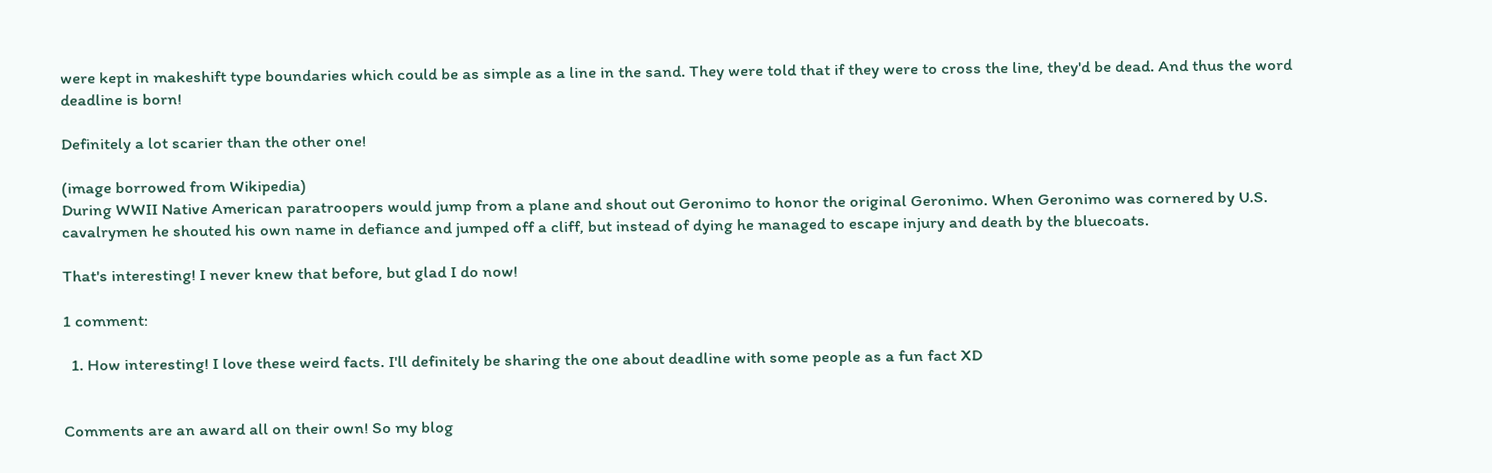were kept in makeshift type boundaries which could be as simple as a line in the sand. They were told that if they were to cross the line, they'd be dead. And thus the word deadline is born!

Definitely a lot scarier than the other one!

(image borrowed from Wikipedia)
During WWII Native American paratroopers would jump from a plane and shout out Geronimo to honor the original Geronimo. When Geronimo was cornered by U.S. cavalrymen he shouted his own name in defiance and jumped off a cliff, but instead of dying he managed to escape injury and death by the bluecoats.

That's interesting! I never knew that before, but glad I do now!

1 comment:

  1. How interesting! I love these weird facts. I'll definitely be sharing the one about deadline with some people as a fun fact XD


Comments are an award all on their own! So my blog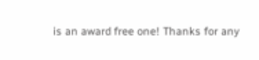is an award free one! Thanks for any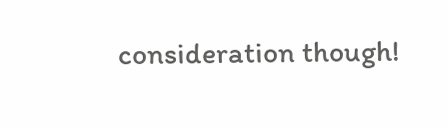consideration though!